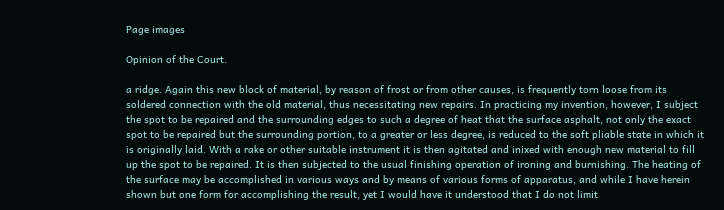Page images

Opinion of the Court.

a ridge. Again this new block of material, by reason of frost or from other causes, is frequently torn loose from its soldered connection with the old material, thus necessitating new repairs. In practicing my invention, however, I subject the spot to be repaired and the surrounding edges to such a degree of heat that the surface asphalt, not only the exact spot to be repaired but the surrounding portion, to a greater or less degree, is reduced to the soft pliable state in which it is originally laid. With a rake or other suitable instrument it is then agitated and inixed with enough new material to fill up the spot to be repaired. It is then subjected to the usual finishing operation of ironing and burnishing. The heating of the surface may be accomplished in various ways and by means of various forms of apparatus, and while I have herein shown but one form for accomplishing the result, yet I would have it understood that I do not limit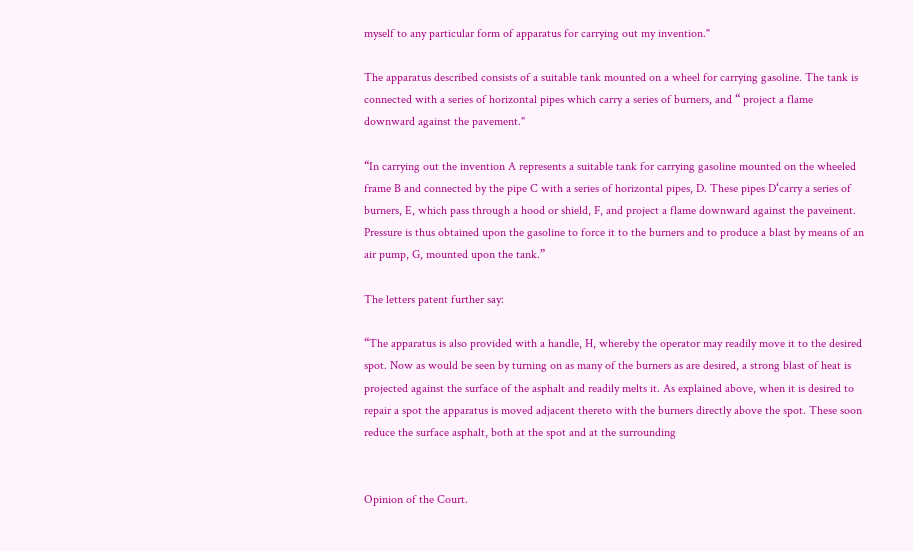myself to any particular form of apparatus for carrying out my invention."

The apparatus described consists of a suitable tank mounted on a wheel for carrying gasoline. The tank is connected with a series of horizontal pipes which carry a series of burners, and “ project a flame downward against the pavement."

“In carrying out the invention A represents a suitable tank for carrying gasoline mounted on the wheeled frame B and connected by the pipe C with a series of horizontal pipes, D. These pipes Dʻcarry a series of burners, E, which pass through a hood or shield, F, and project a flame downward against the paveinent. Pressure is thus obtained upon the gasoline to force it to the burners and to produce a blast by means of an air pump, G, mounted upon the tank.”

The letters patent further say:

“The apparatus is also provided with a handle, H, whereby the operator may readily move it to the desired spot. Now as would be seen by turning on as many of the burners as are desired, a strong blast of heat is projected against the surface of the asphalt and readily melts it. As explained above, when it is desired to repair a spot the apparatus is moved adjacent thereto with the burners directly above the spot. These soon reduce the surface asphalt, both at the spot and at the surrounding


Opinion of the Court.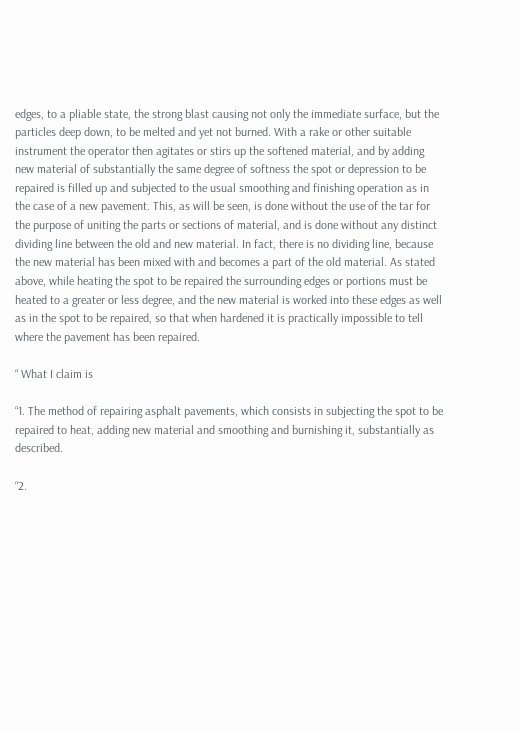edges, to a pliable state, the strong blast causing not only the immediate surface, but the particles deep down, to be melted and yet not burned. With a rake or other suitable instrument the operator then agitates or stirs up the softened material, and by adding new material of substantially the same degree of softness the spot or depression to be repaired is filled up and subjected to the usual smoothing and finishing operation as in the case of a new pavement. This, as will be seen, is done without the use of the tar for the purpose of uniting the parts or sections of material, and is done without any distinct dividing line between the old and new material. In fact, there is no dividing line, because the new material has been mixed with and becomes a part of the old material. As stated above, while heating the spot to be repaired the surrounding edges or portions must be heated to a greater or less degree, and the new material is worked into these edges as well as in the spot to be repaired, so that when hardened it is practically impossible to tell where the pavement has been repaired.

“ What I claim is

“1. The method of repairing asphalt pavements, which consists in subjecting the spot to be repaired to heat, adding new material and smoothing and burnishing it, substantially as described.

“2.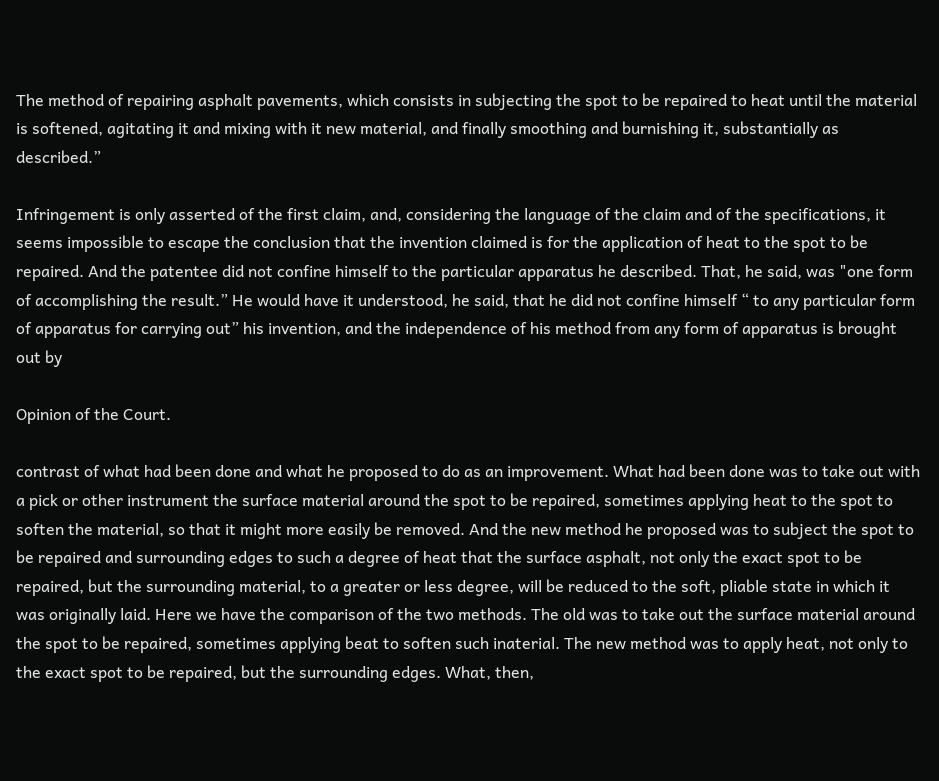The method of repairing asphalt pavements, which consists in subjecting the spot to be repaired to heat until the material is softened, agitating it and mixing with it new material, and finally smoothing and burnishing it, substantially as described.”

Infringement is only asserted of the first claim, and, considering the language of the claim and of the specifications, it seems impossible to escape the conclusion that the invention claimed is for the application of heat to the spot to be repaired. And the patentee did not confine himself to the particular apparatus he described. That, he said, was "one form of accomplishing the result.” He would have it understood, he said, that he did not confine himself “ to any particular form of apparatus for carrying out” his invention, and the independence of his method from any form of apparatus is brought out by

Opinion of the Court.

contrast of what had been done and what he proposed to do as an improvement. What had been done was to take out with a pick or other instrument the surface material around the spot to be repaired, sometimes applying heat to the spot to soften the material, so that it might more easily be removed. And the new method he proposed was to subject the spot to be repaired and surrounding edges to such a degree of heat that the surface asphalt, not only the exact spot to be repaired, but the surrounding material, to a greater or less degree, will be reduced to the soft, pliable state in which it was originally laid. Here we have the comparison of the two methods. The old was to take out the surface material around the spot to be repaired, sometimes applying beat to soften such inaterial. The new method was to apply heat, not only to the exact spot to be repaired, but the surrounding edges. What, then,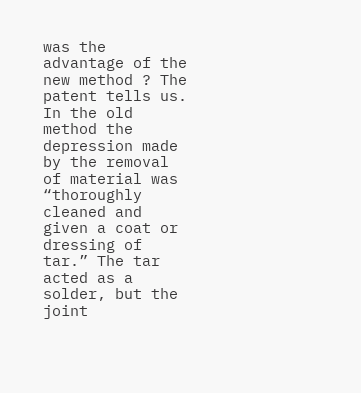was the advantage of the new method ? The patent tells us. In the old method the depression made by the removal of material was “thoroughly cleaned and given a coat or dressing of tar.” The tar acted as a solder, but the joint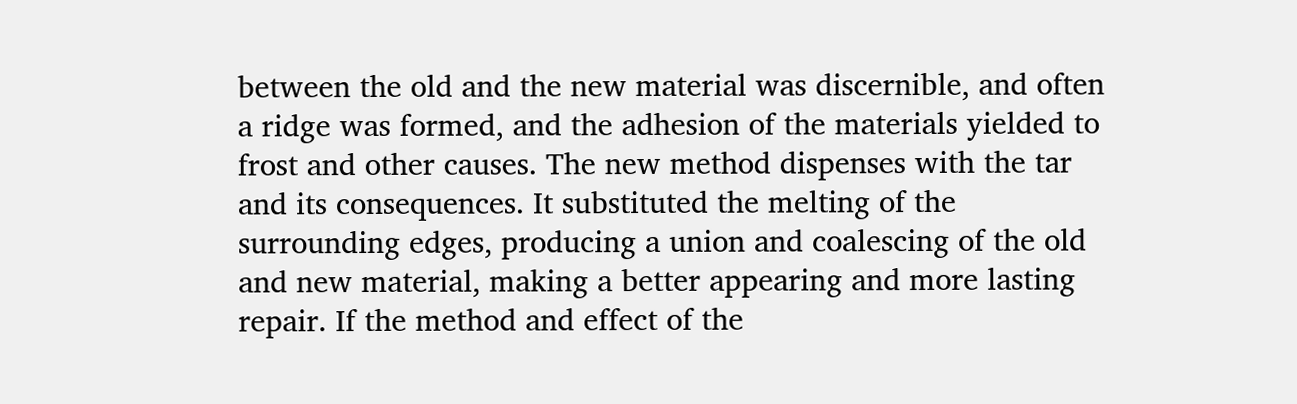between the old and the new material was discernible, and often a ridge was formed, and the adhesion of the materials yielded to frost and other causes. The new method dispenses with the tar and its consequences. It substituted the melting of the surrounding edges, producing a union and coalescing of the old and new material, making a better appearing and more lasting repair. If the method and effect of the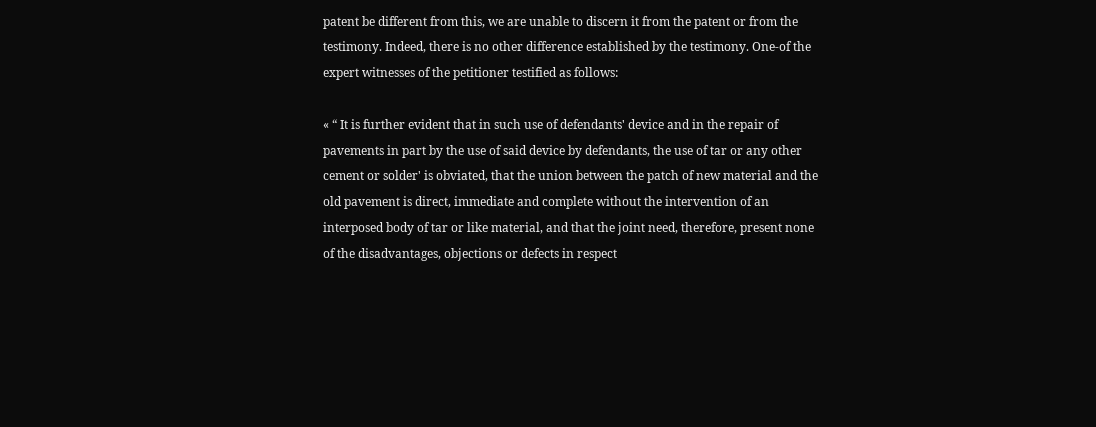patent be different from this, we are unable to discern it from the patent or from the testimony. Indeed, there is no other difference established by the testimony. One-of the expert witnesses of the petitioner testified as follows:

« “ It is further evident that in such use of defendants' device and in the repair of pavements in part by the use of said device by defendants, the use of tar or any other cement or solder' is obviated, that the union between the patch of new material and the old pavement is direct, immediate and complete without the intervention of an interposed body of tar or like material, and that the joint need, therefore, present none of the disadvantages, objections or defects in respect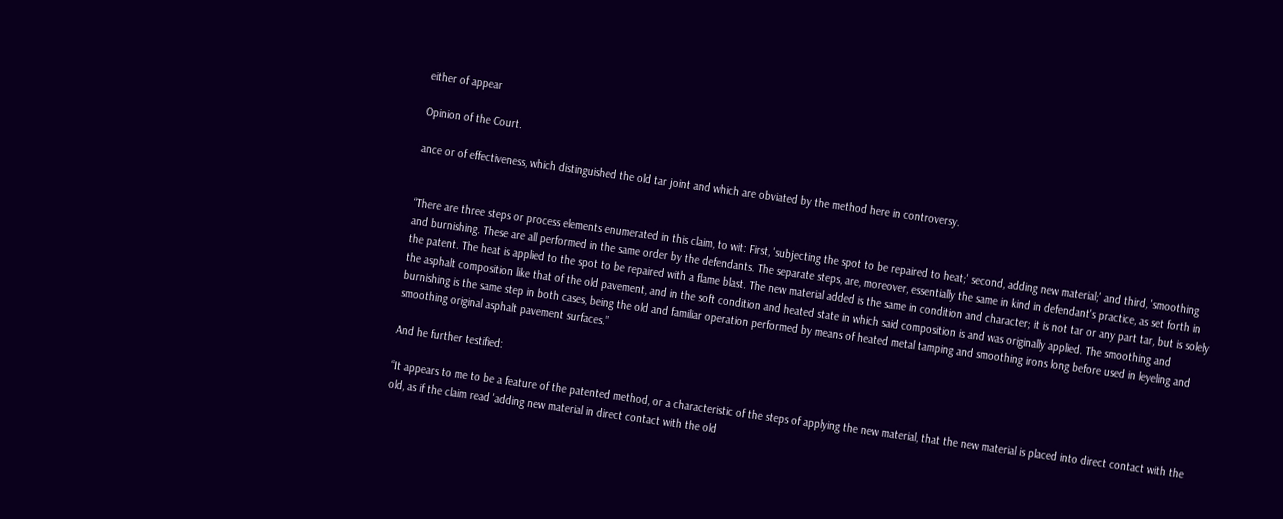either of appear

Opinion of the Court.

ance or of effectiveness, which distinguished the old tar joint and which are obviated by the method here in controversy.


“There are three steps or process elements enumerated in this claim, to wit: First, 'subjecting the spot to be repaired to heat;' second, adding new material;' and third, 'smoothing and burnishing. These are all performed in the same order by the defendants. The separate steps, are, moreover, essentially the same in kind in defendant's practice, as set forth in the patent. The heat is applied to the spot to be repaired with a flame blast. The new material added is the same in condition and character; it is not tar or any part tar, but is solely the asphalt composition like that of the old pavement, and in the soft condition and heated state in which said composition is and was originally applied. The smoothing and burnishing is the same step in both cases, being the old and familiar operation performed by means of heated metal tamping and smoothing irons long before used in leyeling and smoothing original asphalt pavement surfaces.”

And he further testified:

“It appears to me to be a feature of the patented method, or a characteristic of the steps of applying the new material, that the new material is placed into direct contact with the old, as if the claim read 'adding new material in direct contact with the old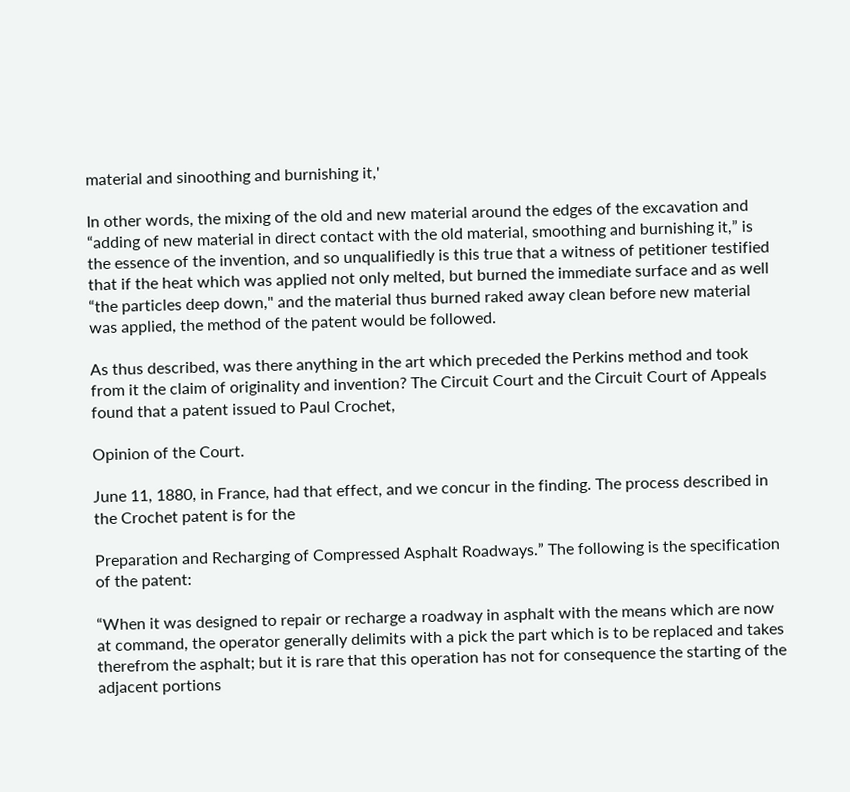material and sinoothing and burnishing it,'

In other words, the mixing of the old and new material around the edges of the excavation and “adding of new material in direct contact with the old material, smoothing and burnishing it,” is the essence of the invention, and so unqualifiedly is this true that a witness of petitioner testified that if the heat which was applied not only melted, but burned the immediate surface and as well “the particles deep down," and the material thus burned raked away clean before new material was applied, the method of the patent would be followed.

As thus described, was there anything in the art which preceded the Perkins method and took from it the claim of originality and invention? The Circuit Court and the Circuit Court of Appeals found that a patent issued to Paul Crochet,

Opinion of the Court.

June 11, 1880, in France, had that effect, and we concur in the finding. The process described in the Crochet patent is for the

Preparation and Recharging of Compressed Asphalt Roadways.” The following is the specification of the patent:

“When it was designed to repair or recharge a roadway in asphalt with the means which are now at command, the operator generally delimits with a pick the part which is to be replaced and takes therefrom the asphalt; but it is rare that this operation has not for consequence the starting of the adjacent portions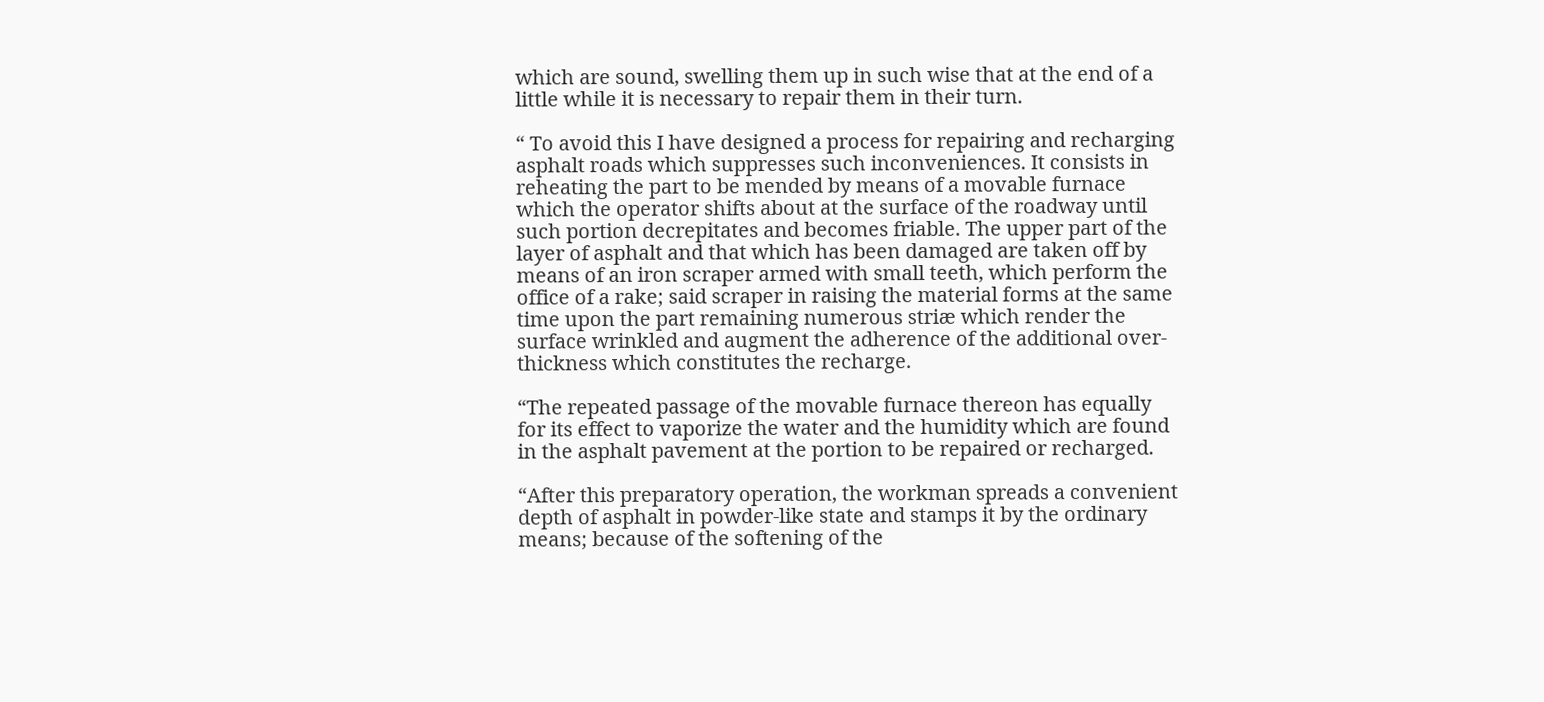which are sound, swelling them up in such wise that at the end of a little while it is necessary to repair them in their turn.

“ To avoid this I have designed a process for repairing and recharging asphalt roads which suppresses such inconveniences. It consists in reheating the part to be mended by means of a movable furnace which the operator shifts about at the surface of the roadway until such portion decrepitates and becomes friable. The upper part of the layer of asphalt and that which has been damaged are taken off by means of an iron scraper armed with small teeth, which perform the office of a rake; said scraper in raising the material forms at the same time upon the part remaining numerous striæ which render the surface wrinkled and augment the adherence of the additional over-thickness which constitutes the recharge.

“The repeated passage of the movable furnace thereon has equally for its effect to vaporize the water and the humidity which are found in the asphalt pavement at the portion to be repaired or recharged.

“After this preparatory operation, the workman spreads a convenient depth of asphalt in powder-like state and stamps it by the ordinary means; because of the softening of the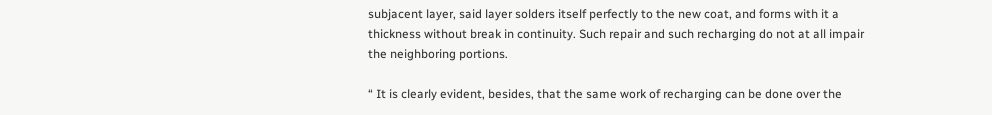subjacent layer, said layer solders itself perfectly to the new coat, and forms with it a thickness without break in continuity. Such repair and such recharging do not at all impair the neighboring portions.

“ It is clearly evident, besides, that the same work of recharging can be done over the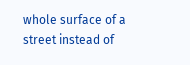whole surface of a street instead of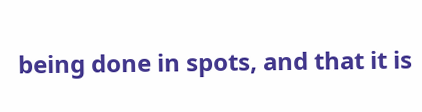being done in spots, and that it is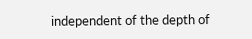independent of the depth of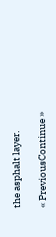the asphalt layer.

« PreviousContinue »